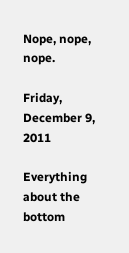Nope, nope, nope.

Friday, December 9, 2011

Everything about the bottom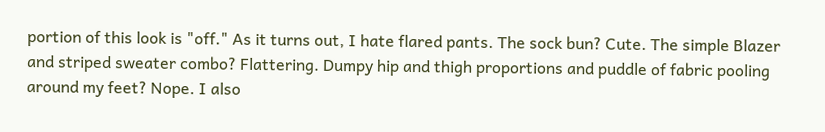portion of this look is "off." As it turns out, I hate flared pants. The sock bun? Cute. The simple Blazer and striped sweater combo? Flattering. Dumpy hip and thigh proportions and puddle of fabric pooling around my feet? Nope. I also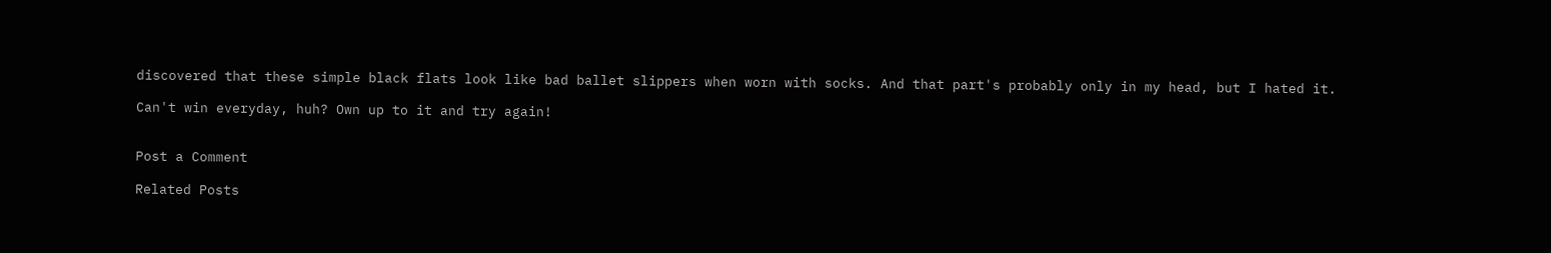discovered that these simple black flats look like bad ballet slippers when worn with socks. And that part's probably only in my head, but I hated it.

Can't win everyday, huh? Own up to it and try again!


Post a Comment

Related Posts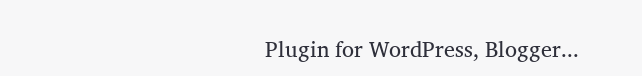Plugin for WordPress, Blogger...